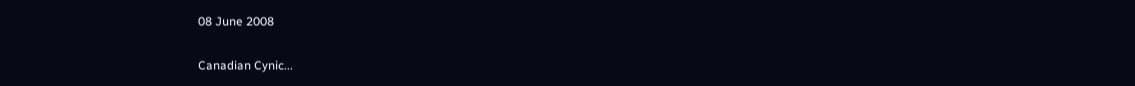08 June 2008

Canadian Cynic...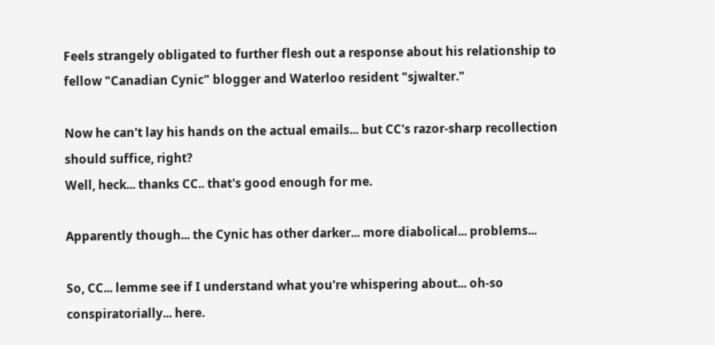Feels strangely obligated to further flesh out a response about his relationship to fellow "Canadian Cynic" blogger and Waterloo resident "sjwalter."

Now he can't lay his hands on the actual emails... but CC's razor-sharp recollection should suffice, right?
Well, heck... thanks CC.. that's good enough for me.

Apparently though... the Cynic has other darker... more diabolical... problems...

So, CC... lemme see if I understand what you're whispering about... oh-so conspiratorially... here.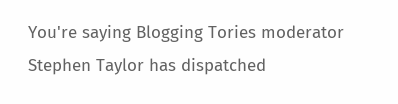You're saying Blogging Tories moderator Stephen Taylor has dispatched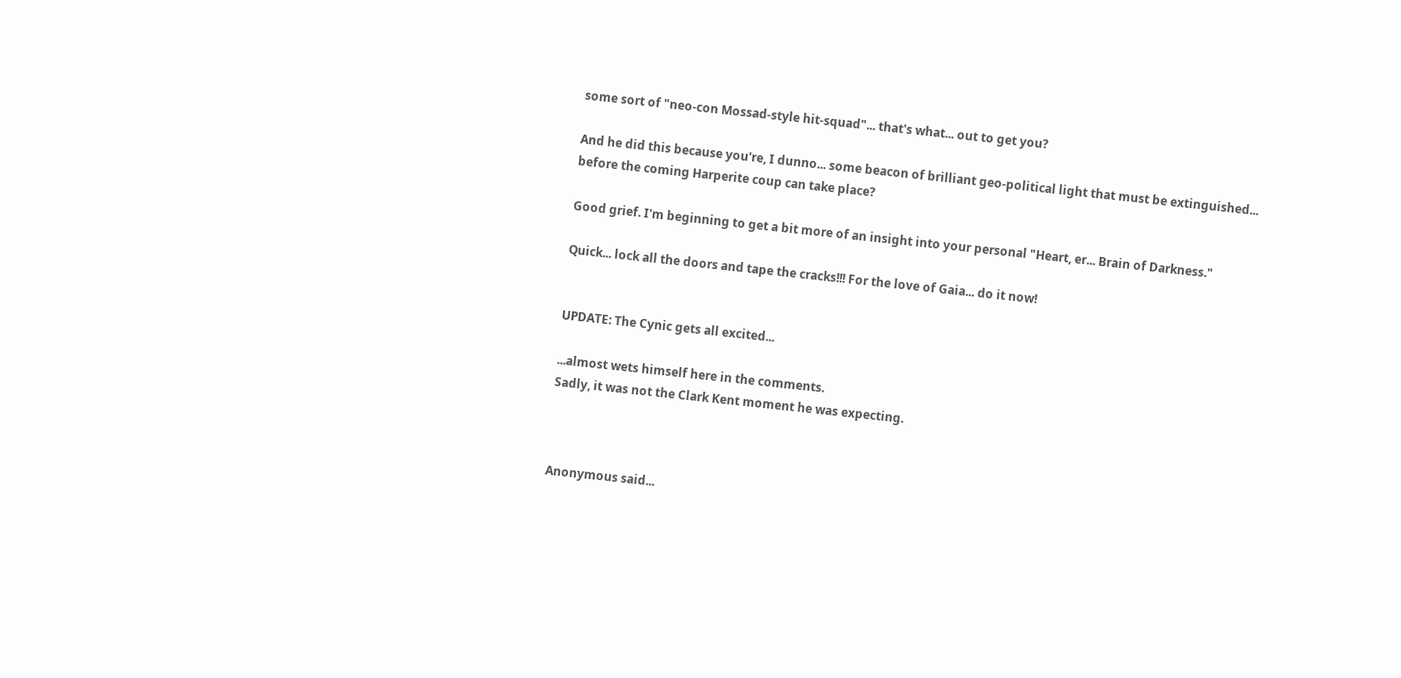some sort of "neo-con Mossad-style hit-squad"... that's what... out to get you?

And he did this because you're, I dunno... some beacon of brilliant geo-political light that must be extinguished... before the coming Harperite coup can take place?

Good grief. I'm beginning to get a bit more of an insight into your personal "Heart, er... Brain of Darkness."

Quick... lock all the doors and tape the cracks!!! For the love of Gaia... do it now!


UPDATE: The Cynic gets all excited...

...almost wets himself here in the comments.
Sadly, it was not the Clark Kent moment he was expecting.



Anonymous said...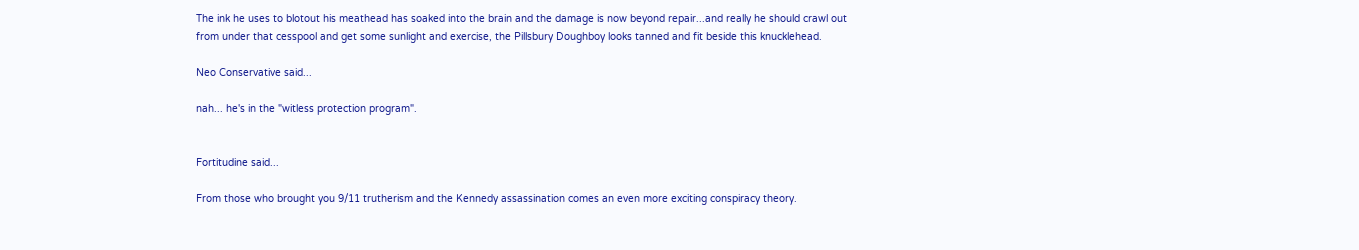The ink he uses to blotout his meathead has soaked into the brain and the damage is now beyond repair...and really he should crawl out from under that cesspool and get some sunlight and exercise, the Pillsbury Doughboy looks tanned and fit beside this knucklehead.

Neo Conservative said...

nah... he's in the "witless protection program".


Fortitudine said...

From those who brought you 9/11 trutherism and the Kennedy assassination comes an even more exciting conspiracy theory.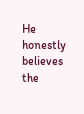He honestly believes the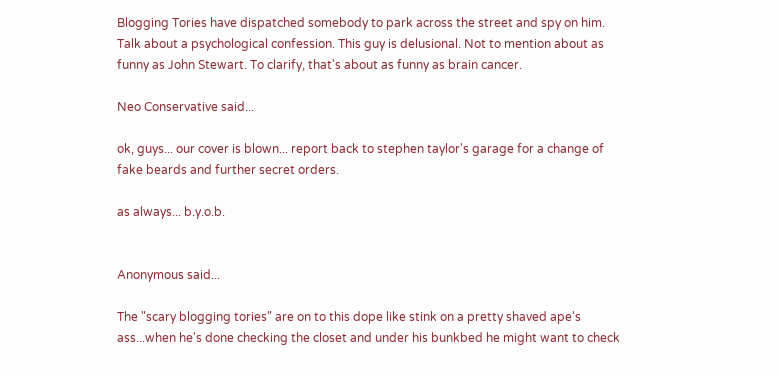Blogging Tories have dispatched somebody to park across the street and spy on him. Talk about a psychological confession. This guy is delusional. Not to mention about as funny as John Stewart. To clarify, that's about as funny as brain cancer.

Neo Conservative said...

ok, guys... our cover is blown... report back to stephen taylor's garage for a change of fake beards and further secret orders.

as always... b.y.o.b.


Anonymous said...

The "scary blogging tories" are on to this dope like stink on a pretty shaved ape's ass...when he's done checking the closet and under his bunkbed he might want to check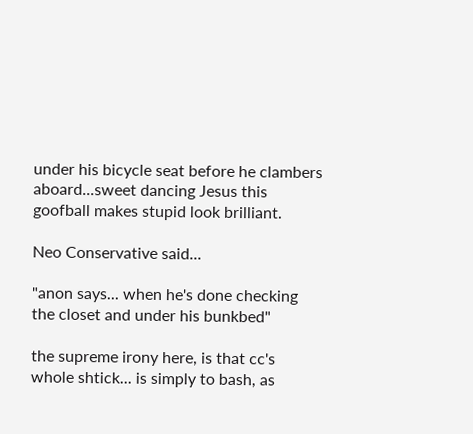under his bicycle seat before he clambers aboard...sweet dancing Jesus this goofball makes stupid look brilliant.

Neo Conservative said...

"anon says... when he's done checking the closet and under his bunkbed"

the supreme irony here, is that cc's whole shtick... is simply to bash, as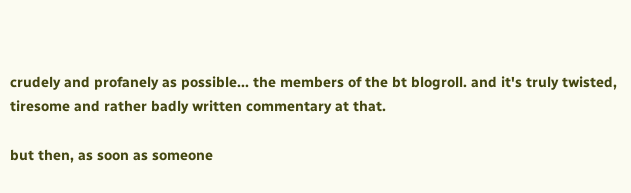crudely and profanely as possible... the members of the bt blogroll. and it's truly twisted, tiresome and rather badly written commentary at that.

but then, as soon as someone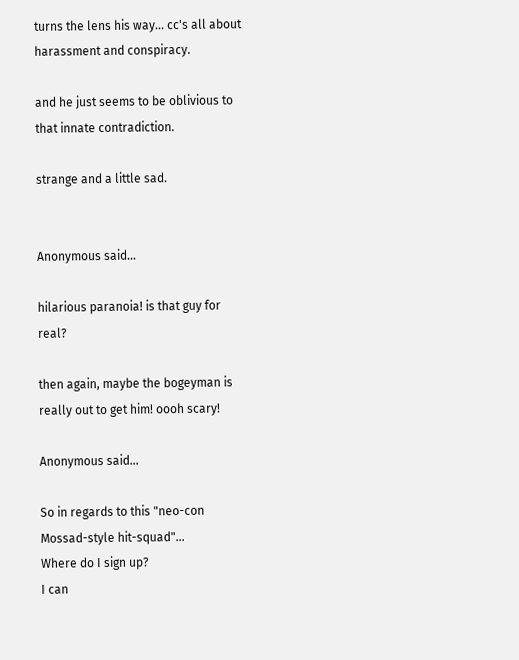turns the lens his way... cc's all about harassment and conspiracy.

and he just seems to be oblivious to that innate contradiction.

strange and a little sad.


Anonymous said...

hilarious paranoia! is that guy for real?

then again, maybe the bogeyman is really out to get him! oooh scary!

Anonymous said...

So in regards to this "neo-con Mossad-style hit-squad"...
Where do I sign up?
I can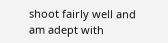shoot fairly well and am adept with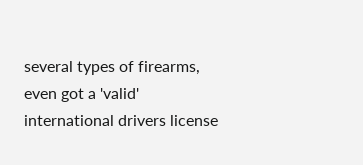several types of firearms, even got a 'valid' international drivers license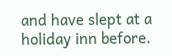and have slept at a holiday inn before.